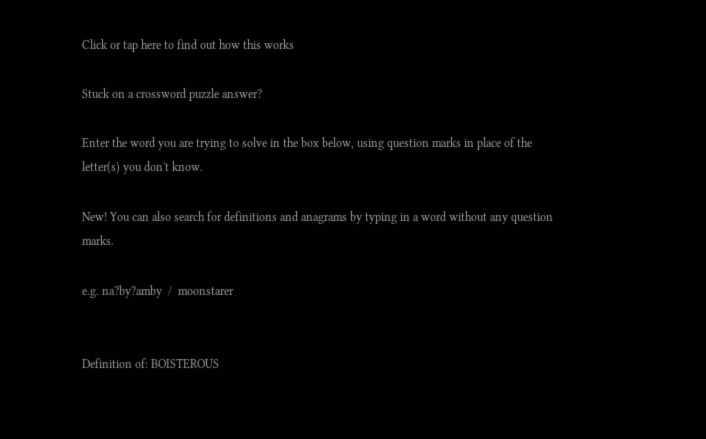Click or tap here to find out how this works

Stuck on a crossword puzzle answer?

Enter the word you are trying to solve in the box below, using question marks in place of the letter(s) you don't know.

New! You can also search for definitions and anagrams by typing in a word without any question marks.

e.g. na?by?amby  /  moonstarer


Definition of: BOISTEROUS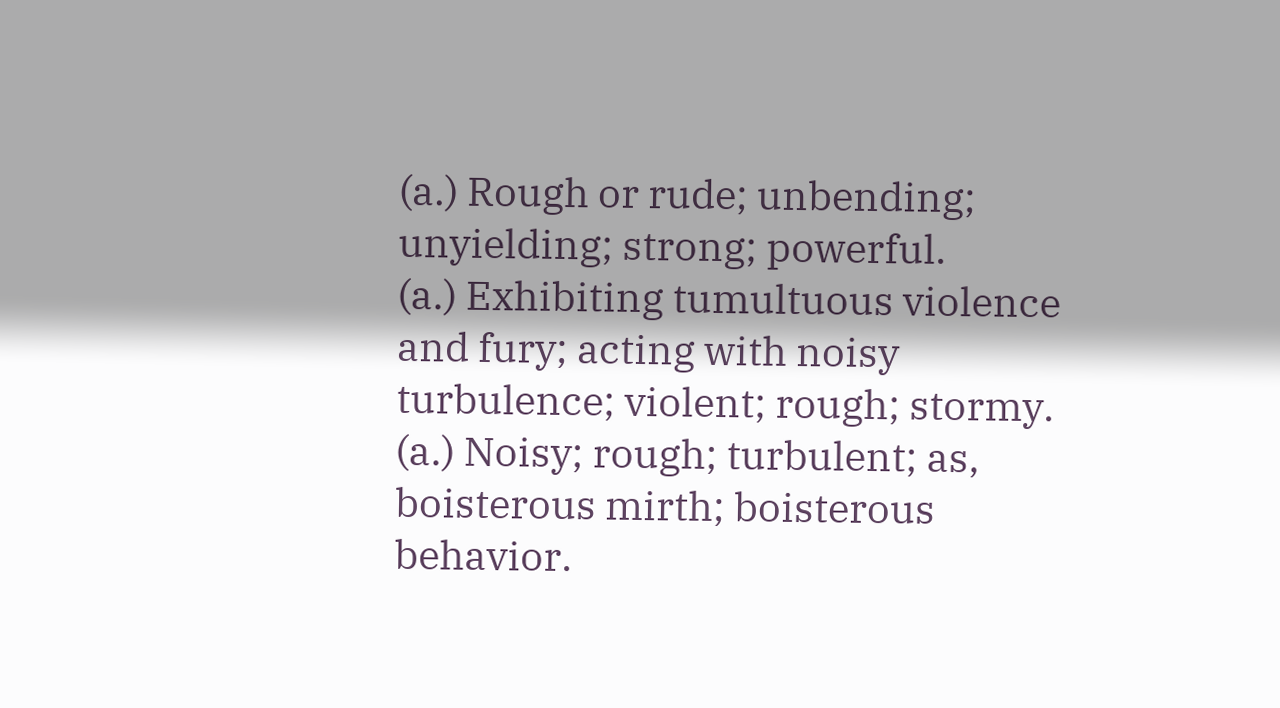(a.) Rough or rude; unbending; unyielding; strong; powerful.
(a.) Exhibiting tumultuous violence and fury; acting with noisy turbulence; violent; rough; stormy.
(a.) Noisy; rough; turbulent; as, boisterous mirth; boisterous behavior.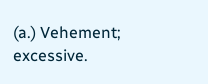(a.) Vehement; excessive.